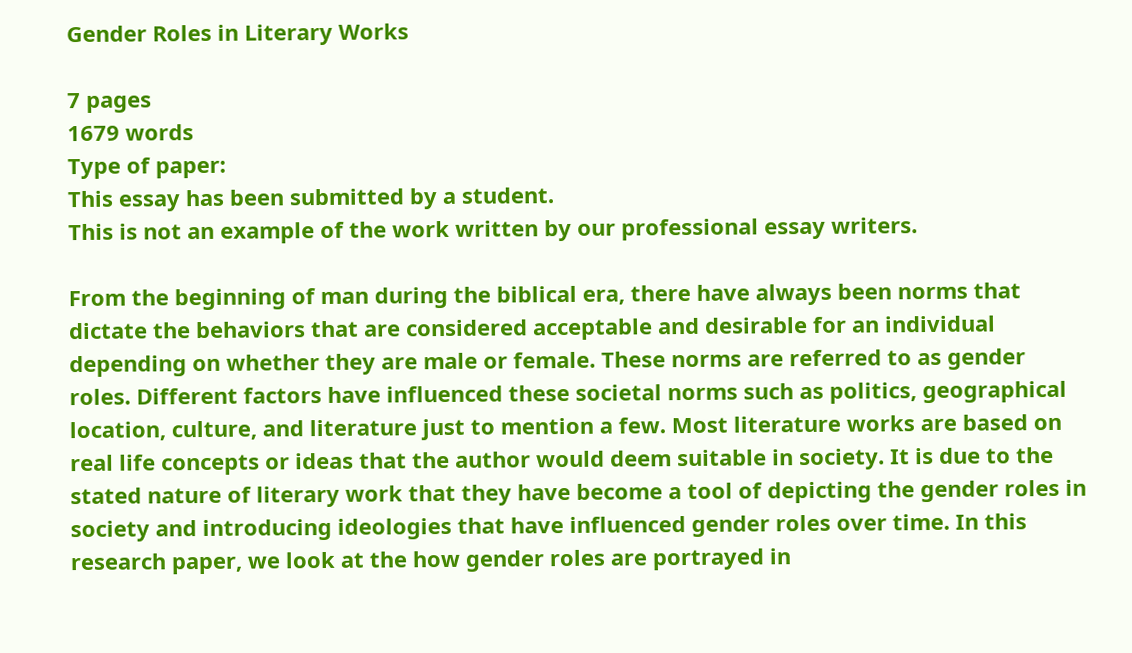Gender Roles in Literary Works

7 pages
1679 words
Type of paper:
This essay has been submitted by a student.
This is not an example of the work written by our professional essay writers.

From the beginning of man during the biblical era, there have always been norms that dictate the behaviors that are considered acceptable and desirable for an individual depending on whether they are male or female. These norms are referred to as gender roles. Different factors have influenced these societal norms such as politics, geographical location, culture, and literature just to mention a few. Most literature works are based on real life concepts or ideas that the author would deem suitable in society. It is due to the stated nature of literary work that they have become a tool of depicting the gender roles in society and introducing ideologies that have influenced gender roles over time. In this research paper, we look at the how gender roles are portrayed in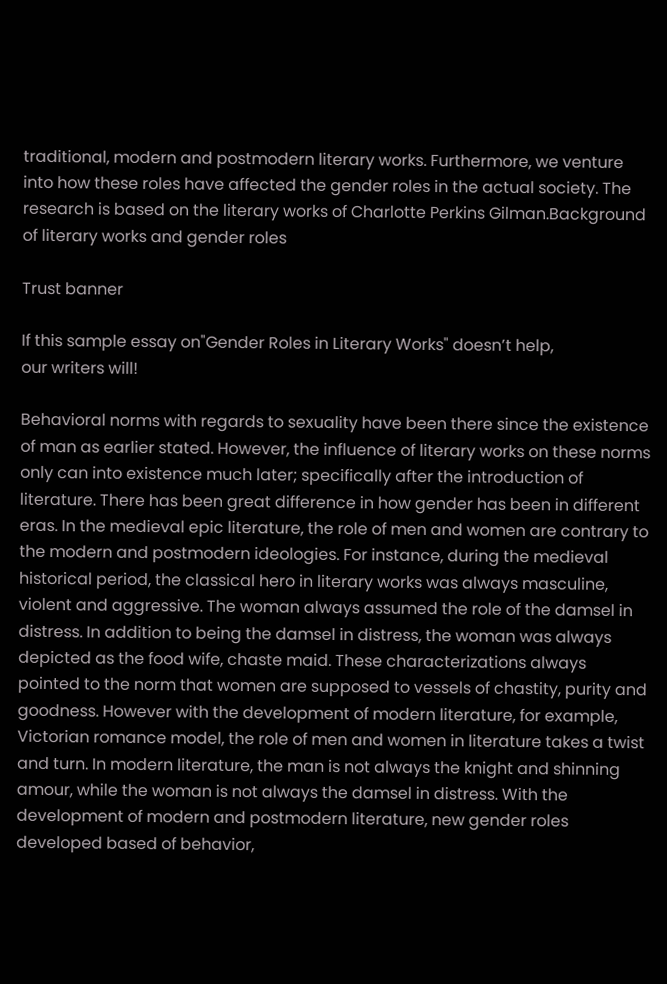traditional, modern and postmodern literary works. Furthermore, we venture into how these roles have affected the gender roles in the actual society. The research is based on the literary works of Charlotte Perkins Gilman.Background of literary works and gender roles

Trust banner

If this sample essay on"Gender Roles in Literary Works" doesn’t help,
our writers will!

Behavioral norms with regards to sexuality have been there since the existence of man as earlier stated. However, the influence of literary works on these norms only can into existence much later; specifically after the introduction of literature. There has been great difference in how gender has been in different eras. In the medieval epic literature, the role of men and women are contrary to the modern and postmodern ideologies. For instance, during the medieval historical period, the classical hero in literary works was always masculine, violent and aggressive. The woman always assumed the role of the damsel in distress. In addition to being the damsel in distress, the woman was always depicted as the food wife, chaste maid. These characterizations always pointed to the norm that women are supposed to vessels of chastity, purity and goodness. However with the development of modern literature, for example, Victorian romance model, the role of men and women in literature takes a twist and turn. In modern literature, the man is not always the knight and shinning amour, while the woman is not always the damsel in distress. With the development of modern and postmodern literature, new gender roles developed based of behavior,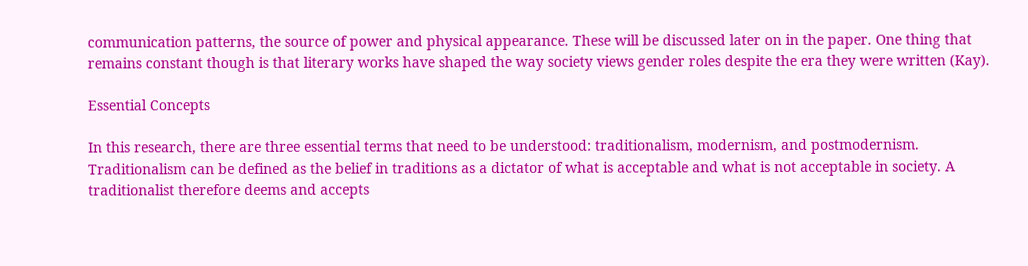communication patterns, the source of power and physical appearance. These will be discussed later on in the paper. One thing that remains constant though is that literary works have shaped the way society views gender roles despite the era they were written (Kay).

Essential Concepts

In this research, there are three essential terms that need to be understood: traditionalism, modernism, and postmodernism. Traditionalism can be defined as the belief in traditions as a dictator of what is acceptable and what is not acceptable in society. A traditionalist therefore deems and accepts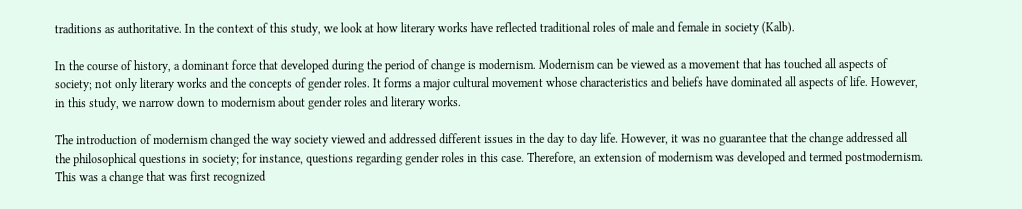traditions as authoritative. In the context of this study, we look at how literary works have reflected traditional roles of male and female in society (Kalb).

In the course of history, a dominant force that developed during the period of change is modernism. Modernism can be viewed as a movement that has touched all aspects of society; not only literary works and the concepts of gender roles. It forms a major cultural movement whose characteristics and beliefs have dominated all aspects of life. However, in this study, we narrow down to modernism about gender roles and literary works.

The introduction of modernism changed the way society viewed and addressed different issues in the day to day life. However, it was no guarantee that the change addressed all the philosophical questions in society; for instance, questions regarding gender roles in this case. Therefore, an extension of modernism was developed and termed postmodernism. This was a change that was first recognized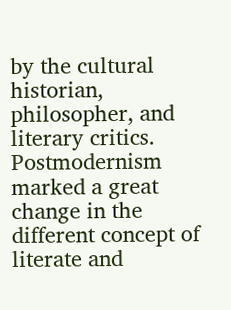by the cultural historian, philosopher, and literary critics. Postmodernism marked a great change in the different concept of literate and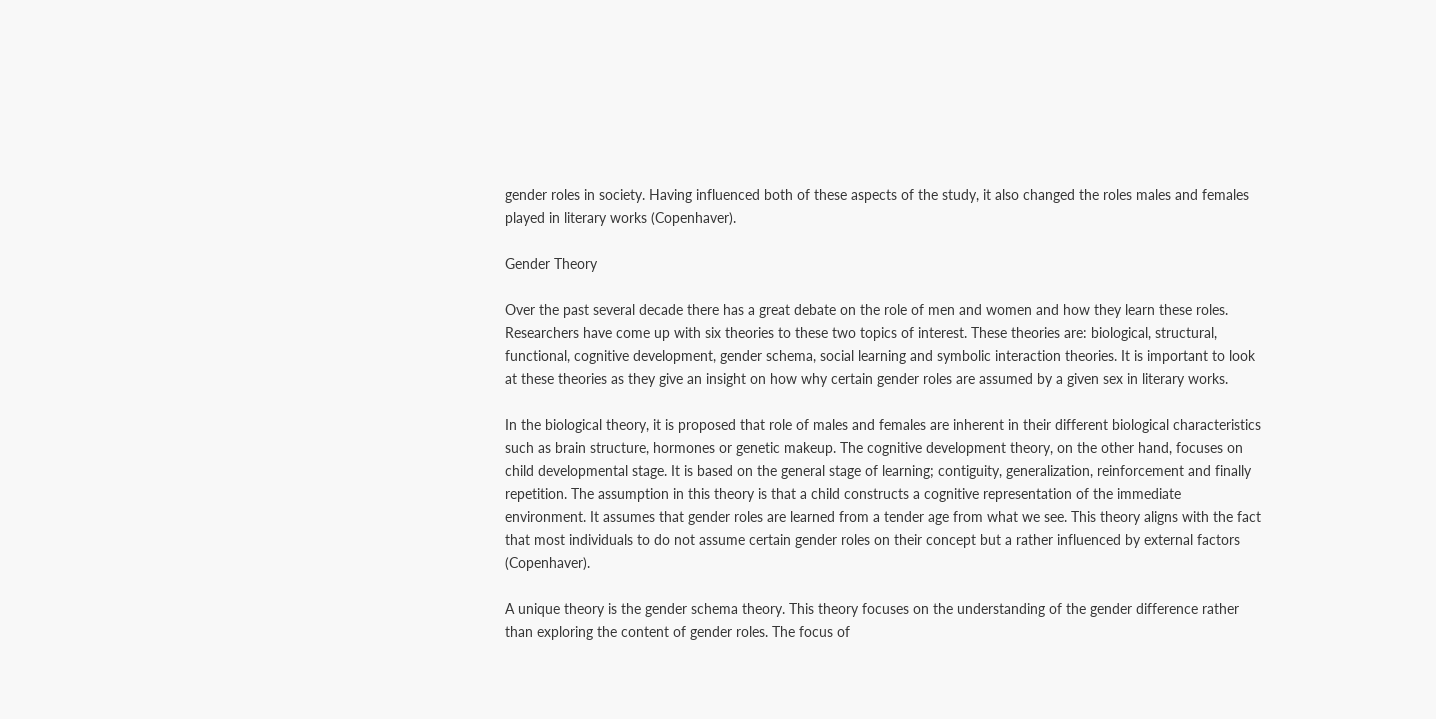gender roles in society. Having influenced both of these aspects of the study, it also changed the roles males and females played in literary works (Copenhaver).

Gender Theory

Over the past several decade there has a great debate on the role of men and women and how they learn these roles. Researchers have come up with six theories to these two topics of interest. These theories are: biological, structural, functional, cognitive development, gender schema, social learning and symbolic interaction theories. It is important to look at these theories as they give an insight on how why certain gender roles are assumed by a given sex in literary works.

In the biological theory, it is proposed that role of males and females are inherent in their different biological characteristics such as brain structure, hormones or genetic makeup. The cognitive development theory, on the other hand, focuses on child developmental stage. It is based on the general stage of learning; contiguity, generalization, reinforcement and finally repetition. The assumption in this theory is that a child constructs a cognitive representation of the immediate environment. It assumes that gender roles are learned from a tender age from what we see. This theory aligns with the fact that most individuals to do not assume certain gender roles on their concept but a rather influenced by external factors (Copenhaver).

A unique theory is the gender schema theory. This theory focuses on the understanding of the gender difference rather than exploring the content of gender roles. The focus of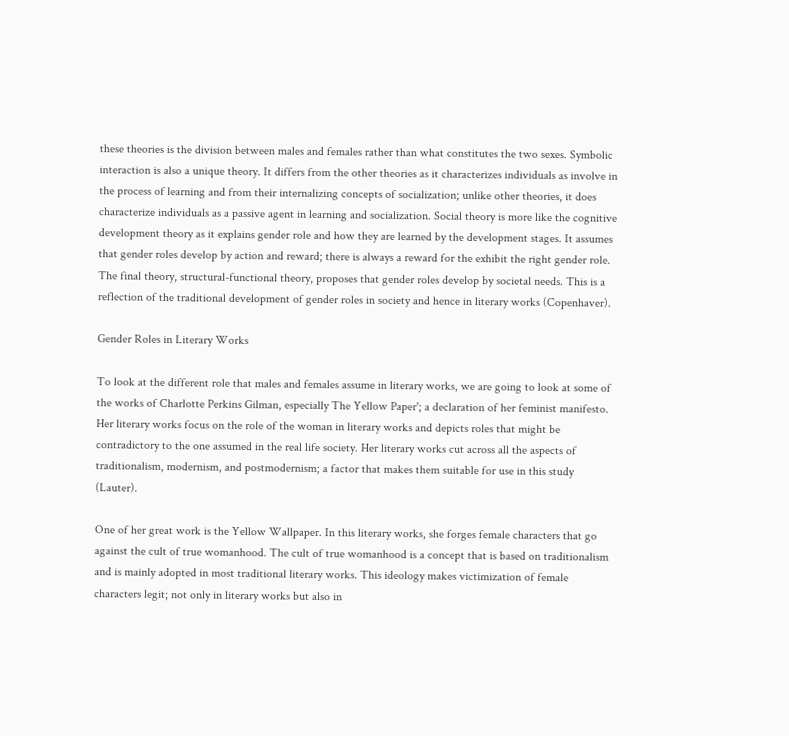these theories is the division between males and females rather than what constitutes the two sexes. Symbolic interaction is also a unique theory. It differs from the other theories as it characterizes individuals as involve in the process of learning and from their internalizing concepts of socialization; unlike other theories, it does characterize individuals as a passive agent in learning and socialization. Social theory is more like the cognitive development theory as it explains gender role and how they are learned by the development stages. It assumes that gender roles develop by action and reward; there is always a reward for the exhibit the right gender role. The final theory, structural-functional theory, proposes that gender roles develop by societal needs. This is a reflection of the traditional development of gender roles in society and hence in literary works (Copenhaver).

Gender Roles in Literary Works

To look at the different role that males and females assume in literary works, we are going to look at some of the works of Charlotte Perkins Gilman, especially The Yellow Paper'; a declaration of her feminist manifesto. Her literary works focus on the role of the woman in literary works and depicts roles that might be contradictory to the one assumed in the real life society. Her literary works cut across all the aspects of traditionalism, modernism, and postmodernism; a factor that makes them suitable for use in this study (Lauter).

One of her great work is the Yellow Wallpaper. In this literary works, she forges female characters that go against the cult of true womanhood. The cult of true womanhood is a concept that is based on traditionalism and is mainly adopted in most traditional literary works. This ideology makes victimization of female characters legit; not only in literary works but also in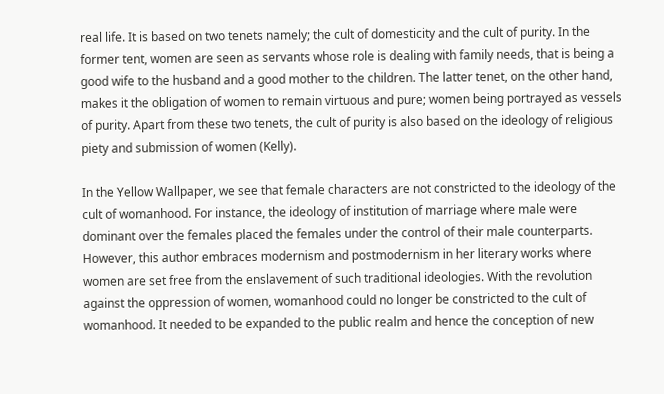real life. It is based on two tenets namely; the cult of domesticity and the cult of purity. In the former tent, women are seen as servants whose role is dealing with family needs, that is being a good wife to the husband and a good mother to the children. The latter tenet, on the other hand, makes it the obligation of women to remain virtuous and pure; women being portrayed as vessels of purity. Apart from these two tenets, the cult of purity is also based on the ideology of religious piety and submission of women (Kelly).

In the Yellow Wallpaper, we see that female characters are not constricted to the ideology of the cult of womanhood. For instance, the ideology of institution of marriage where male were dominant over the females placed the females under the control of their male counterparts. However, this author embraces modernism and postmodernism in her literary works where women are set free from the enslavement of such traditional ideologies. With the revolution against the oppression of women, womanhood could no longer be constricted to the cult of womanhood. It needed to be expanded to the public realm and hence the conception of new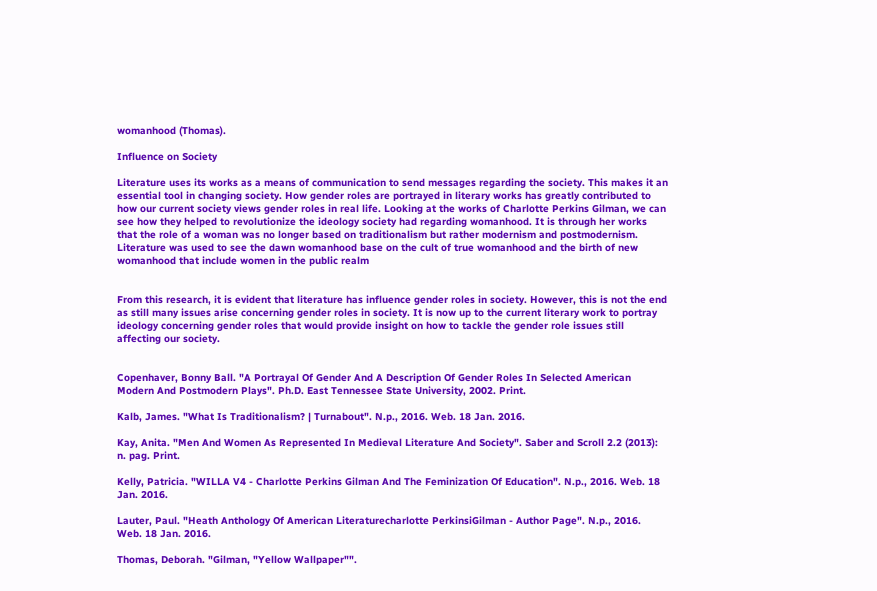womanhood (Thomas).

Influence on Society

Literature uses its works as a means of communication to send messages regarding the society. This makes it an essential tool in changing society. How gender roles are portrayed in literary works has greatly contributed to how our current society views gender roles in real life. Looking at the works of Charlotte Perkins Gilman, we can see how they helped to revolutionize the ideology society had regarding womanhood. It is through her works that the role of a woman was no longer based on traditionalism but rather modernism and postmodernism. Literature was used to see the dawn womanhood base on the cult of true womanhood and the birth of new womanhood that include women in the public realm


From this research, it is evident that literature has influence gender roles in society. However, this is not the end as still many issues arise concerning gender roles in society. It is now up to the current literary work to portray ideology concerning gender roles that would provide insight on how to tackle the gender role issues still affecting our society.


Copenhaver, Bonny Ball. "A Portrayal Of Gender And A Description Of Gender Roles In Selected American Modern And Postmodern Plays". Ph.D. East Tennessee State University, 2002. Print.

Kalb, James. "What Is Traditionalism? | Turnabout". N.p., 2016. Web. 18 Jan. 2016.

Kay, Anita. "Men And Women As Represented In Medieval Literature And Society". Saber and Scroll 2.2 (2013): n. pag. Print.

Kelly, Patricia. "WILLA V4 - Charlotte Perkins Gilman And The Feminization Of Education". N.p., 2016. Web. 18 Jan. 2016.

Lauter, Paul. "Heath Anthology Of American Literaturecharlotte PerkinsiGilman - Author Page". N.p., 2016. Web. 18 Jan. 2016.

Thomas, Deborah. "Gilman, "Yellow Wallpaper"".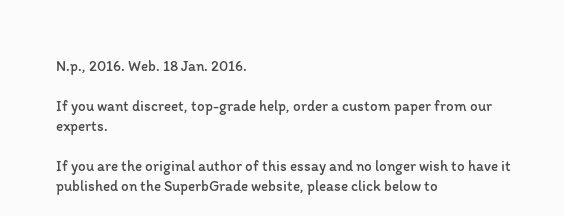N.p., 2016. Web. 18 Jan. 2016.

If you want discreet, top-grade help, order a custom paper from our experts.

If you are the original author of this essay and no longer wish to have it published on the SuperbGrade website, please click below to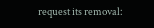request its removal: